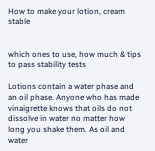How to make your lotion, cream stable


which ones to use, how much & tips to pass stability tests

Lotions contain a water phase and an oil phase. Anyone who has made vinaigrette knows that oils do not dissolve in water no matter how long you shake them. As oil and water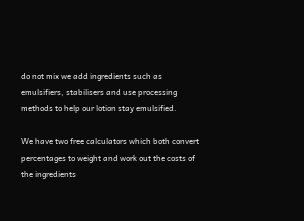do not mix we add ingredients such as emulsifiers, stabilisers and use processing methods to help our lotion stay emulsified.

We have two free calculators which both convert percentages to weight and work out the costs of the ingredients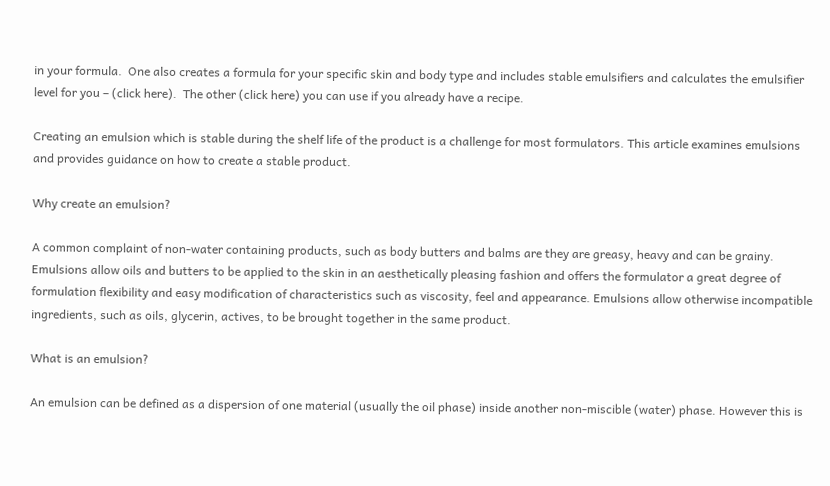in your formula.  One also creates a formula for your specific skin and body type and includes stable emulsifiers and calculates the emulsifier level for you – (click here).  The other (click here) you can use if you already have a recipe.

Creating an emulsion which is stable during the shelf life of the product is a challenge for most formulators. This article examines emulsions and provides guidance on how to create a stable product.

Why create an emulsion?

A common complaint of non-water containing products, such as body butters and balms are they are greasy, heavy and can be grainy. Emulsions allow oils and butters to be applied to the skin in an aesthetically pleasing fashion and offers the formulator a great degree of formulation flexibility and easy modification of characteristics such as viscosity, feel and appearance. Emulsions allow otherwise incompatible ingredients, such as oils, glycerin, actives, to be brought together in the same product.

What is an emulsion?

An emulsion can be defined as a dispersion of one material (usually the oil phase) inside another non-miscible (water) phase. However this is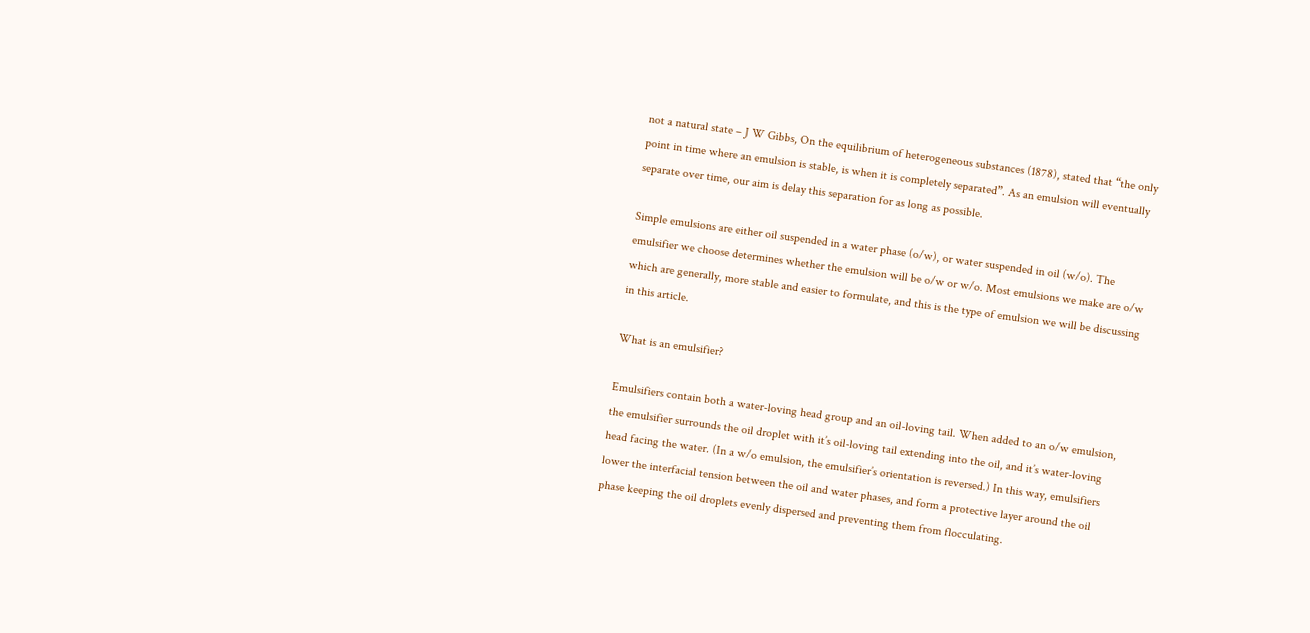not a natural state – J W Gibbs, On the equilibrium of heterogeneous substances (1878), stated that “the only point in time where an emulsion is stable, is when it is completely separated”. As an emulsion will eventually separate over time, our aim is delay this separation for as long as possible.

Simple emulsions are either oil suspended in a water phase (o/w), or water suspended in oil (w/o). The emulsifier we choose determines whether the emulsion will be o/w or w/o. Most emulsions we make are o/w which are generally, more stable and easier to formulate, and this is the type of emulsion we will be discussing in this article.

What is an emulsifier?

Emulsifiers contain both a water-loving head group and an oil-loving tail. When added to an o/w emulsion, the emulsifier surrounds the oil droplet with it’s oil-loving tail extending into the oil, and it’s water-loving head facing the water. (In a w/o emulsion, the emulsifier’s orientation is reversed.) In this way, emulsifiers lower the interfacial tension between the oil and water phases, and form a protective layer around the oil phase keeping the oil droplets evenly dispersed and preventing them from flocculating.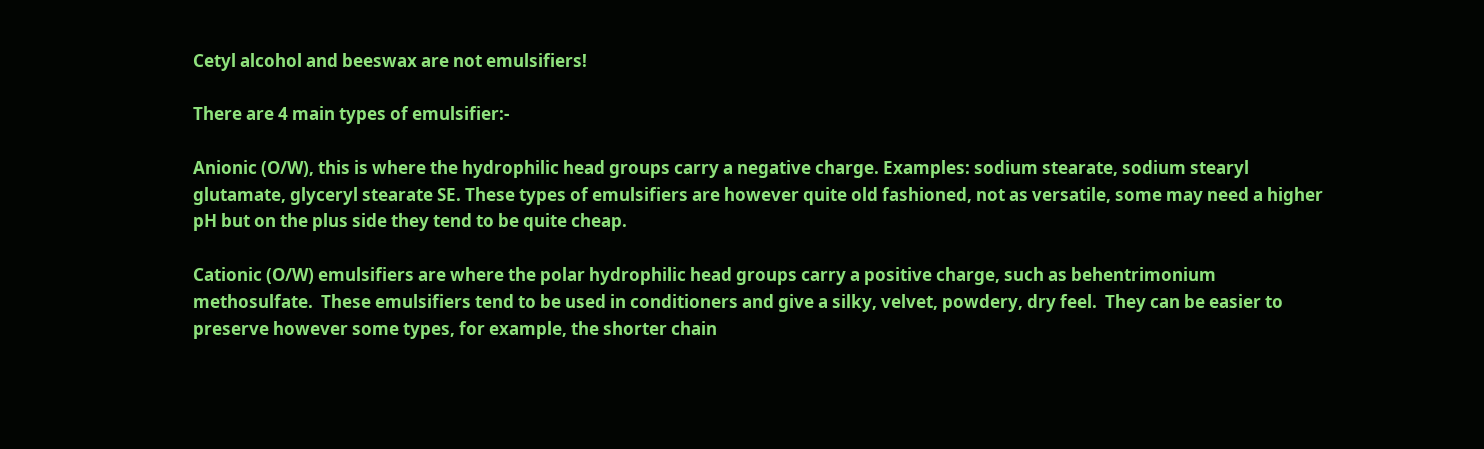Cetyl alcohol and beeswax are not emulsifiers!

There are 4 main types of emulsifier:-

Anionic (O/W), this is where the hydrophilic head groups carry a negative charge. Examples: sodium stearate, sodium stearyl glutamate, glyceryl stearate SE. These types of emulsifiers are however quite old fashioned, not as versatile, some may need a higher pH but on the plus side they tend to be quite cheap.

Cationic (O/W) emulsifiers are where the polar hydrophilic head groups carry a positive charge, such as behentrimonium methosulfate.  These emulsifiers tend to be used in conditioners and give a silky, velvet, powdery, dry feel.  They can be easier to preserve however some types, for example, the shorter chain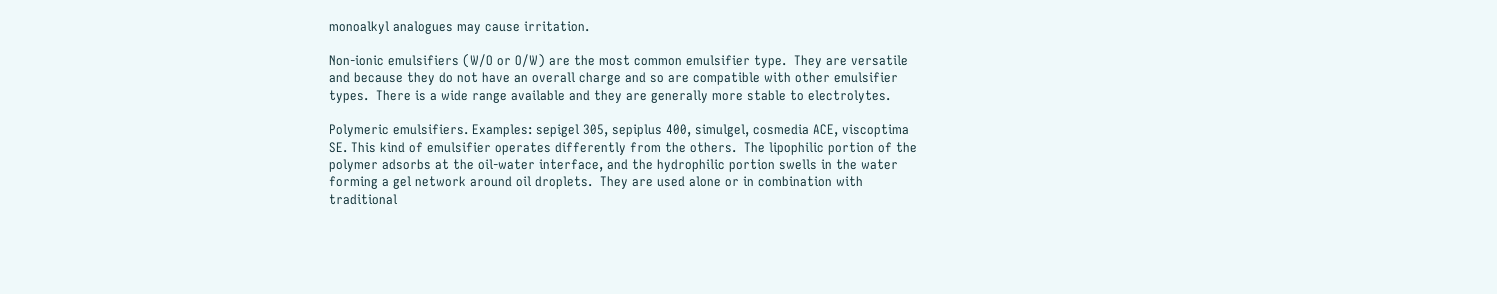monoalkyl analogues may cause irritation.

Non-ionic emulsifiers (W/O or O/W) are the most common emulsifier type.  They are versatile and because they do not have an overall charge and so are compatible with other emulsifier types.  There is a wide range available and they are generally more stable to electrolytes.

Polymeric emulsifiers. Examples: sepigel 305, sepiplus 400, simulgel, cosmedia ACE, viscoptima SE. This kind of emulsifier operates differently from the others.  The lipophilic portion of the polymer adsorbs at the oil-water interface, and the hydrophilic portion swells in the water forming a gel network around oil droplets.  They are used alone or in combination with traditional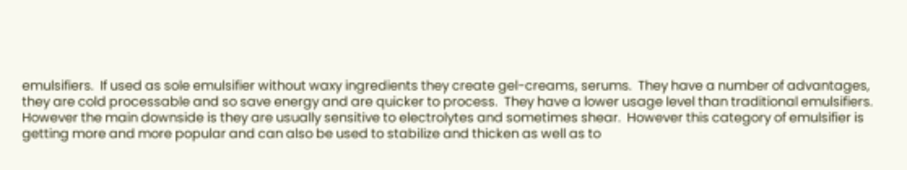emulsifiers.  If used as sole emulsifier without waxy ingredients they create gel-creams, serums.  They have a number of advantages, they are cold processable and so save energy and are quicker to process.  They have a lower usage level than traditional emulsifiers.  However the main downside is they are usually sensitive to electrolytes and sometimes shear.  However this category of emulsifier is getting more and more popular and can also be used to stabilize and thicken as well as to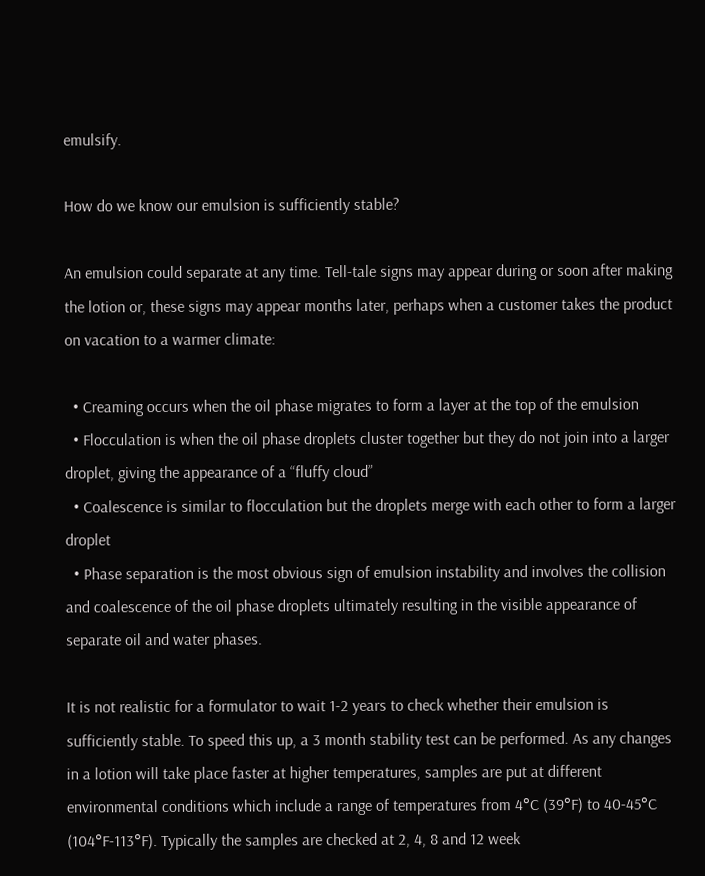emulsify.

How do we know our emulsion is sufficiently stable?

An emulsion could separate at any time. Tell-tale signs may appear during or soon after making the lotion or, these signs may appear months later, perhaps when a customer takes the product on vacation to a warmer climate:

  • Creaming occurs when the oil phase migrates to form a layer at the top of the emulsion
  • Flocculation is when the oil phase droplets cluster together but they do not join into a larger droplet, giving the appearance of a “fluffy cloud”
  • Coalescence is similar to flocculation but the droplets merge with each other to form a larger droplet
  • Phase separation is the most obvious sign of emulsion instability and involves the collision and coalescence of the oil phase droplets ultimately resulting in the visible appearance of separate oil and water phases.

It is not realistic for a formulator to wait 1-2 years to check whether their emulsion is sufficiently stable. To speed this up, a 3 month stability test can be performed. As any changes in a lotion will take place faster at higher temperatures, samples are put at different environmental conditions which include a range of temperatures from 4°C (39°F) to 40-45°C (104°F-113°F). Typically the samples are checked at 2, 4, 8 and 12 week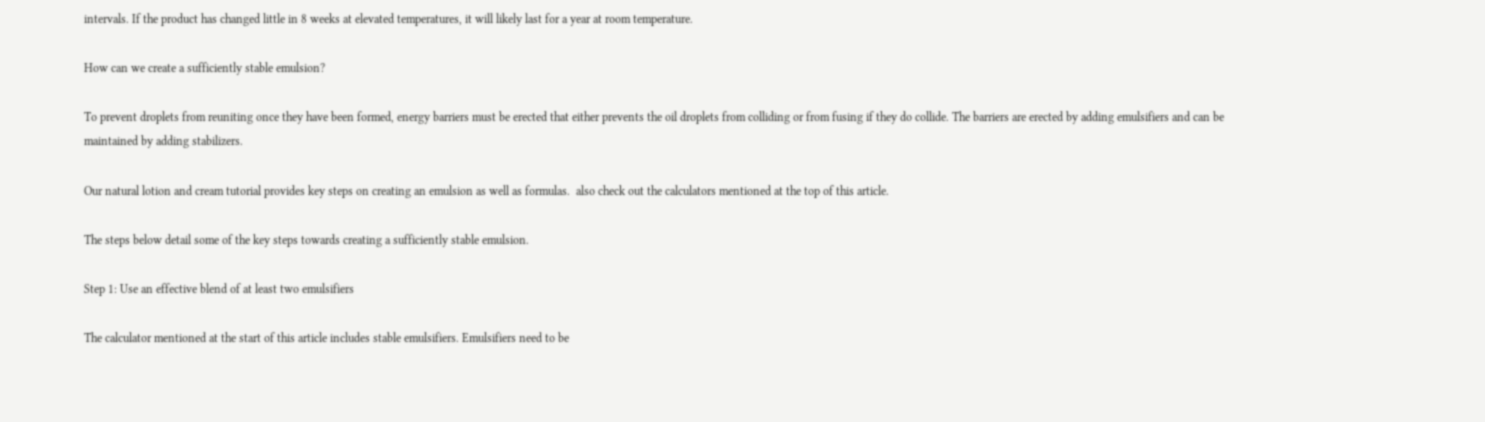intervals. If the product has changed little in 8 weeks at elevated temperatures, it will likely last for a year at room temperature.

How can we create a sufficiently stable emulsion?

To prevent droplets from reuniting once they have been formed, energy barriers must be erected that either prevents the oil droplets from colliding or from fusing if they do collide. The barriers are erected by adding emulsifiers and can be maintained by adding stabilizers.

Our natural lotion and cream tutorial provides key steps on creating an emulsion as well as formulas.  also check out the calculators mentioned at the top of this article.

The steps below detail some of the key steps towards creating a sufficiently stable emulsion.

Step 1: Use an effective blend of at least two emulsifiers

The calculator mentioned at the start of this article includes stable emulsifiers. Emulsifiers need to be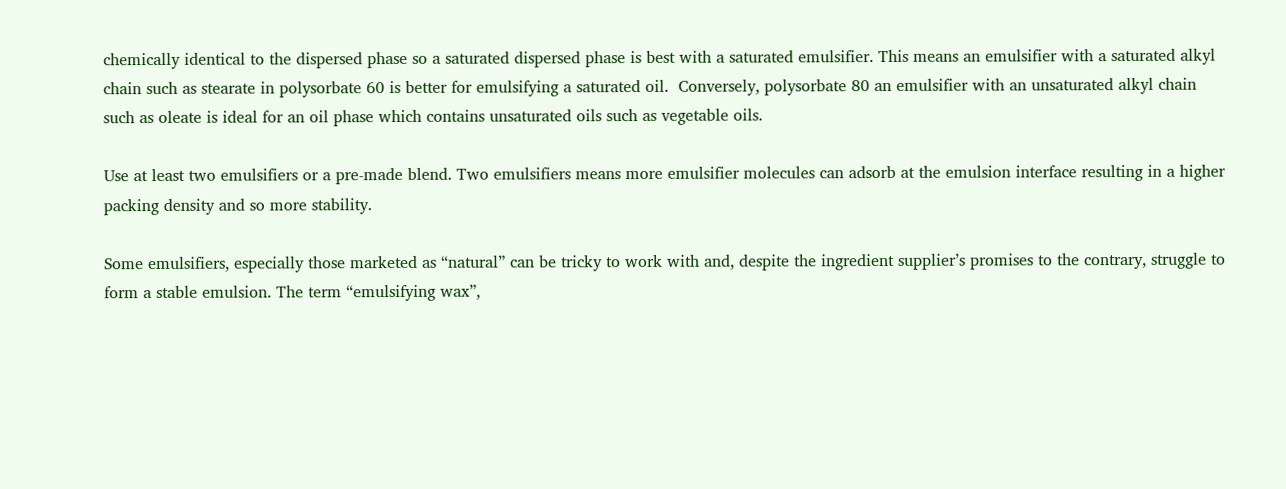chemically identical to the dispersed phase so a saturated dispersed phase is best with a saturated emulsifier. This means an emulsifier with a saturated alkyl chain such as stearate in polysorbate 60 is better for emulsifying a saturated oil.  Conversely, polysorbate 80 an emulsifier with an unsaturated alkyl chain such as oleate is ideal for an oil phase which contains unsaturated oils such as vegetable oils.

Use at least two emulsifiers or a pre-made blend. Two emulsifiers means more emulsifier molecules can adsorb at the emulsion interface resulting in a higher packing density and so more stability.

Some emulsifiers, especially those marketed as “natural” can be tricky to work with and, despite the ingredient supplier’s promises to the contrary, struggle to form a stable emulsion. The term “emulsifying wax”,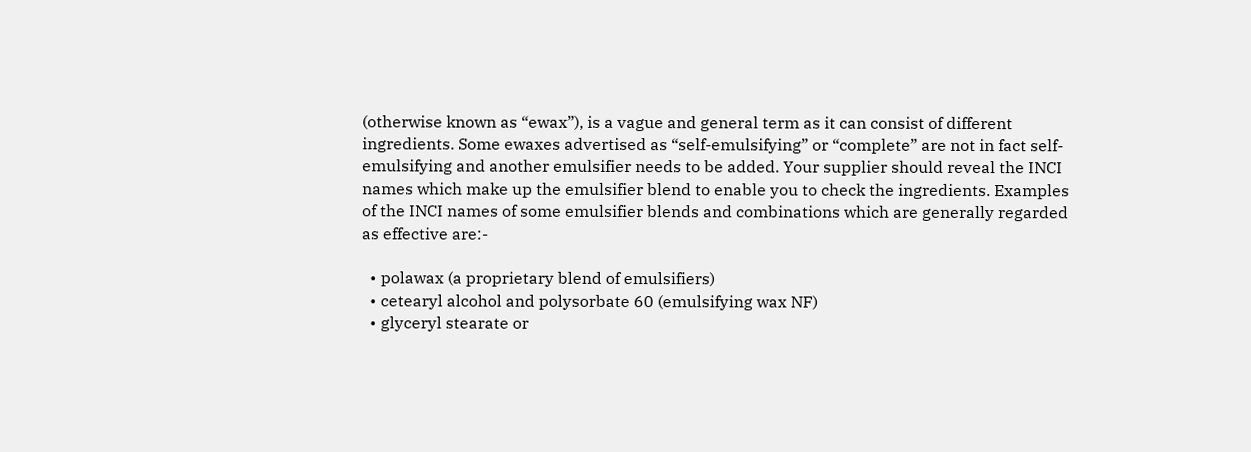(otherwise known as “ewax”), is a vague and general term as it can consist of different ingredients. Some ewaxes advertised as “self-emulsifying” or “complete” are not in fact self-emulsifying and another emulsifier needs to be added. Your supplier should reveal the INCI names which make up the emulsifier blend to enable you to check the ingredients. Examples of the INCI names of some emulsifier blends and combinations which are generally regarded as effective are:-

  • polawax (a proprietary blend of emulsifiers)
  • cetearyl alcohol and polysorbate 60 (emulsifying wax NF)
  • glyceryl stearate or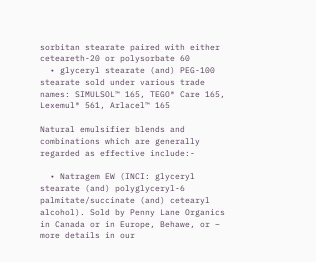sorbitan stearate paired with either ceteareth-20 or polysorbate 60
  • glyceryl stearate (and) PEG-100 stearate sold under various trade names: SIMULSOL™ 165, TEGO® Care 165, Lexemul® 561, Arlacel™ 165

Natural emulsifier blends and combinations which are generally regarded as effective include:-

  • Natragem EW (INCI: glyceryl stearate (and) polyglyceryl-6 palmitate/succinate (and) cetearyl alcohol). Sold by Penny Lane Organics in Canada or in Europe, Behawe, or – more details in our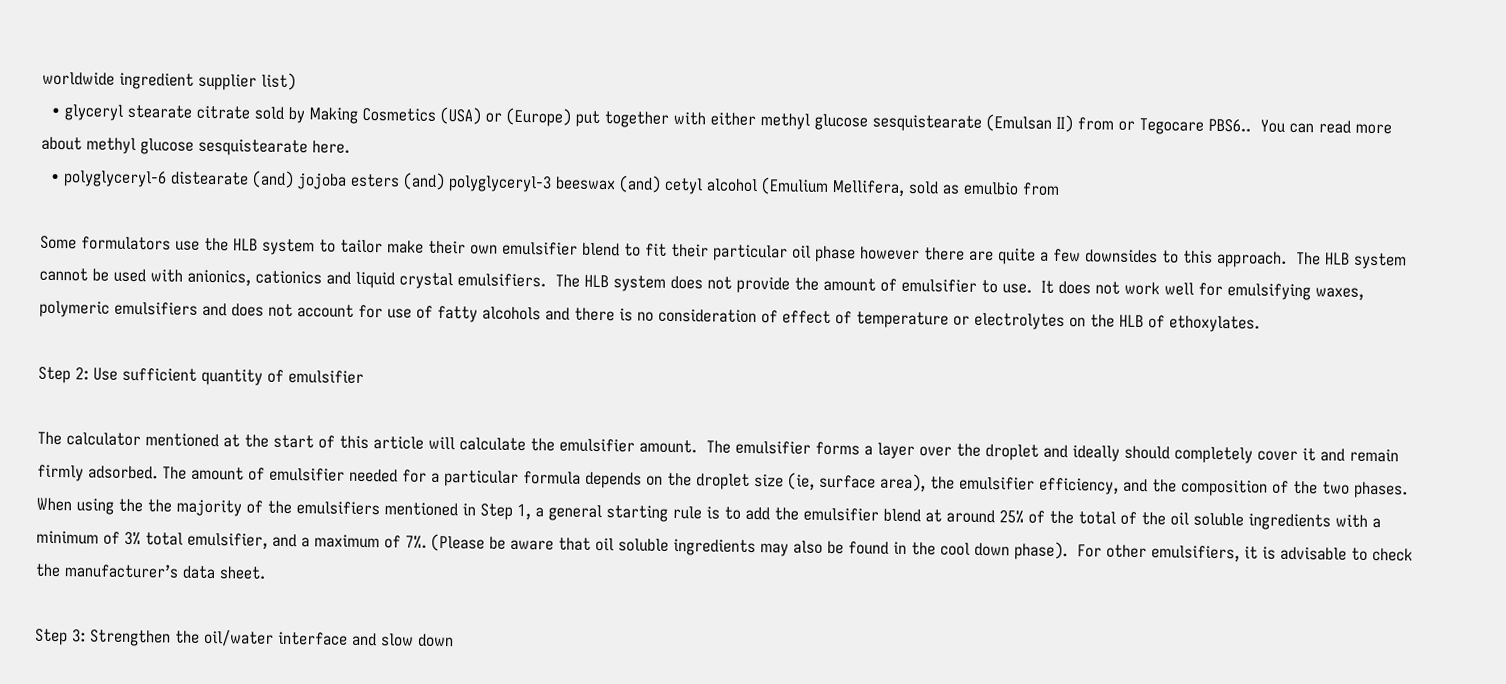worldwide ingredient supplier list)
  • glyceryl stearate citrate sold by Making Cosmetics (USA) or (Europe) put together with either methyl glucose sesquistearate (Emulsan II) from or Tegocare PBS6..  You can read more about methyl glucose sesquistearate here.
  • polyglyceryl-6 distearate (and) jojoba esters (and) polyglyceryl-3 beeswax (and) cetyl alcohol (Emulium Mellifera, sold as emulbio from

Some formulators use the HLB system to tailor make their own emulsifier blend to fit their particular oil phase however there are quite a few downsides to this approach.  The HLB system cannot be used with anionics, cationics and liquid crystal emulsifiers.  The HLB system does not provide the amount of emulsifier to use.  It does not work well for emulsifying waxes, polymeric emulsifiers and does not account for use of fatty alcohols and there is no consideration of effect of temperature or electrolytes on the HLB of ethoxylates.

Step 2: Use sufficient quantity of emulsifier

The calculator mentioned at the start of this article will calculate the emulsifier amount.  The emulsifier forms a layer over the droplet and ideally should completely cover it and remain firmly adsorbed. The amount of emulsifier needed for a particular formula depends on the droplet size (ie, surface area), the emulsifier efficiency, and the composition of the two phases. When using the the majority of the emulsifiers mentioned in Step 1, a general starting rule is to add the emulsifier blend at around 25% of the total of the oil soluble ingredients with a minimum of 3% total emulsifier, and a maximum of 7%. (Please be aware that oil soluble ingredients may also be found in the cool down phase).  For other emulsifiers, it is advisable to check the manufacturer’s data sheet.

Step 3: Strengthen the oil/water interface and slow down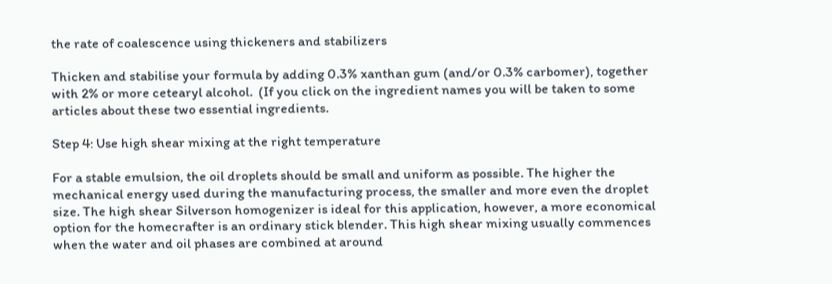the rate of coalescence using thickeners and stabilizers

Thicken and stabilise your formula by adding 0.3% xanthan gum (and/or 0.3% carbomer), together with 2% or more cetearyl alcohol.  (If you click on the ingredient names you will be taken to some articles about these two essential ingredients.

Step 4: Use high shear mixing at the right temperature

For a stable emulsion, the oil droplets should be small and uniform as possible. The higher the mechanical energy used during the manufacturing process, the smaller and more even the droplet size. The high shear Silverson homogenizer is ideal for this application, however, a more economical option for the homecrafter is an ordinary stick blender. This high shear mixing usually commences when the water and oil phases are combined at around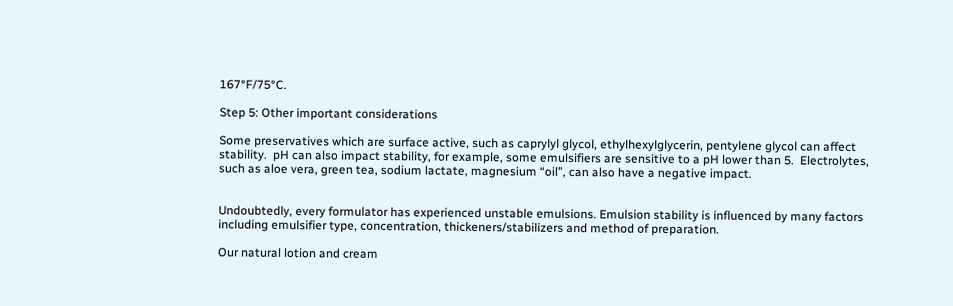167°F/75°C.

Step 5: Other important considerations

Some preservatives which are surface active, such as caprylyl glycol, ethylhexylglycerin, pentylene glycol can affect stability.  pH can also impact stability, for example, some emulsifiers are sensitive to a pH lower than 5.  Electrolytes, such as aloe vera, green tea, sodium lactate, magnesium “oil”, can also have a negative impact.


Undoubtedly, every formulator has experienced unstable emulsions. Emulsion stability is influenced by many factors including emulsifier type, concentration, thickeners/stabilizers and method of preparation.

Our natural lotion and cream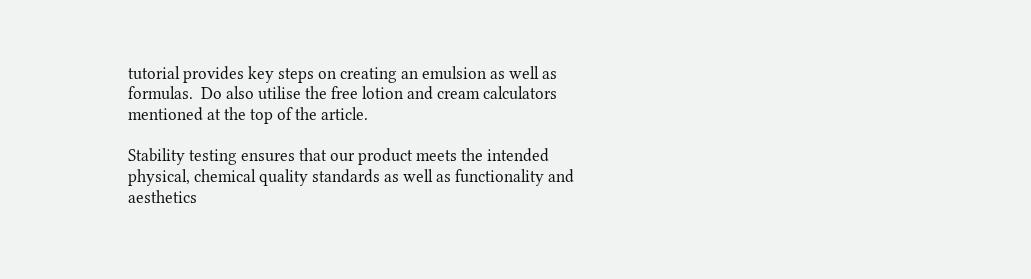tutorial provides key steps on creating an emulsion as well as formulas.  Do also utilise the free lotion and cream calculators mentioned at the top of the article.

Stability testing ensures that our product meets the intended physical, chemical quality standards as well as functionality and aesthetics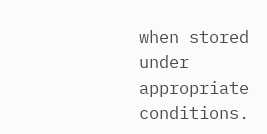when stored under appropriate conditions.